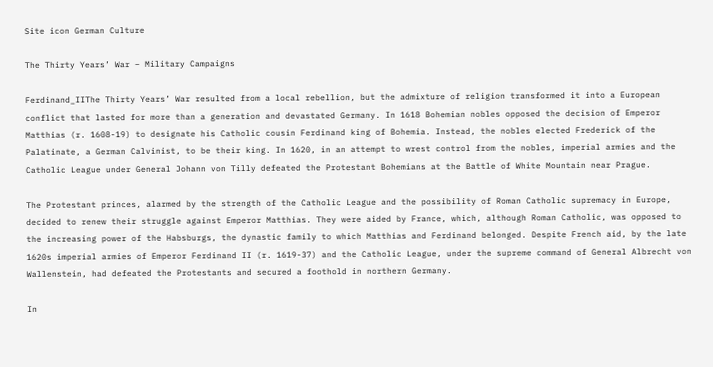Site icon German Culture

The Thirty Years’ War – Military Campaigns

Ferdinand_IIThe Thirty Years’ War resulted from a local rebellion, but the admixture of religion transformed it into a European conflict that lasted for more than a generation and devastated Germany. In 1618 Bohemian nobles opposed the decision of Emperor Matthias (r. 1608-19) to designate his Catholic cousin Ferdinand king of Bohemia. Instead, the nobles elected Frederick of the Palatinate, a German Calvinist, to be their king. In 1620, in an attempt to wrest control from the nobles, imperial armies and the Catholic League under General Johann von Tilly defeated the Protestant Bohemians at the Battle of White Mountain near Prague.

The Protestant princes, alarmed by the strength of the Catholic League and the possibility of Roman Catholic supremacy in Europe, decided to renew their struggle against Emperor Matthias. They were aided by France, which, although Roman Catholic, was opposed to the increasing power of the Habsburgs, the dynastic family to which Matthias and Ferdinand belonged. Despite French aid, by the late 1620s imperial armies of Emperor Ferdinand II (r. 1619-37) and the Catholic League, under the supreme command of General Albrecht von Wallenstein, had defeated the Protestants and secured a foothold in northern Germany.

In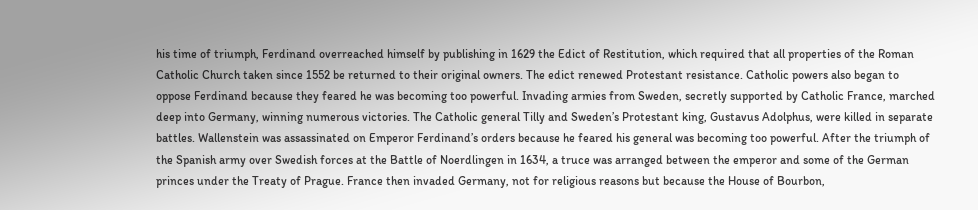his time of triumph, Ferdinand overreached himself by publishing in 1629 the Edict of Restitution, which required that all properties of the Roman Catholic Church taken since 1552 be returned to their original owners. The edict renewed Protestant resistance. Catholic powers also began to oppose Ferdinand because they feared he was becoming too powerful. Invading armies from Sweden, secretly supported by Catholic France, marched deep into Germany, winning numerous victories. The Catholic general Tilly and Sweden’s Protestant king, Gustavus Adolphus, were killed in separate battles. Wallenstein was assassinated on Emperor Ferdinand’s orders because he feared his general was becoming too powerful. After the triumph of the Spanish army over Swedish forces at the Battle of Noerdlingen in 1634, a truce was arranged between the emperor and some of the German princes under the Treaty of Prague. France then invaded Germany, not for religious reasons but because the House of Bourbon,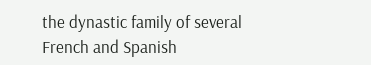the dynastic family of several French and Spanish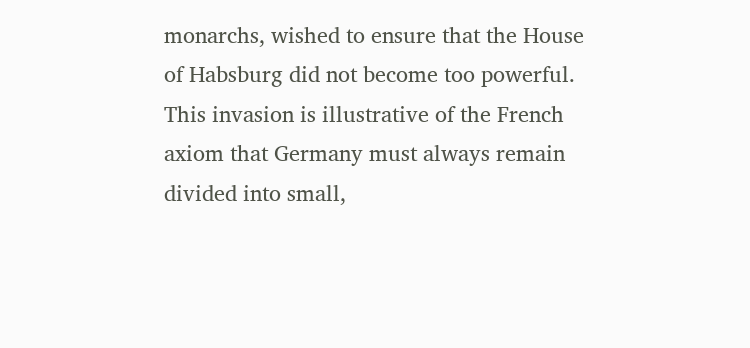monarchs, wished to ensure that the House of Habsburg did not become too powerful. This invasion is illustrative of the French axiom that Germany must always remain divided into small,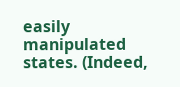easily manipulated states. (Indeed,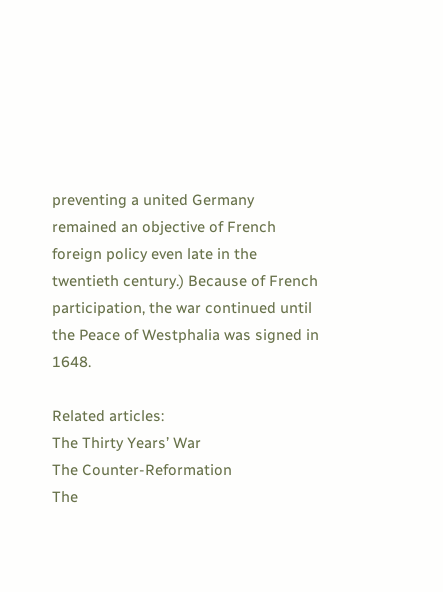preventing a united Germany remained an objective of French foreign policy even late in the twentieth century.) Because of French participation, the war continued until the Peace of Westphalia was signed in 1648.

Related articles:
The Thirty Years’ War
The Counter-Reformation
The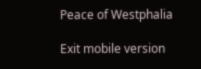Peace of Westphalia

Exit mobile version